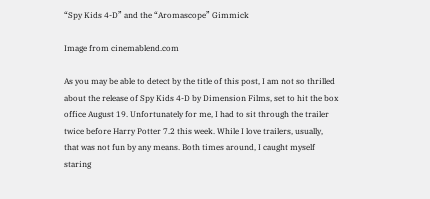“Spy Kids 4-D” and the “Aromascope” Gimmick

Image from cinemablend.com

As you may be able to detect by the title of this post, I am not so thrilled about the release of Spy Kids 4-D by Dimension Films, set to hit the box office August 19. Unfortunately for me, I had to sit through the trailer twice before Harry Potter 7.2 this week. While I love trailers, usually, that was not fun by any means. Both times around, I caught myself staring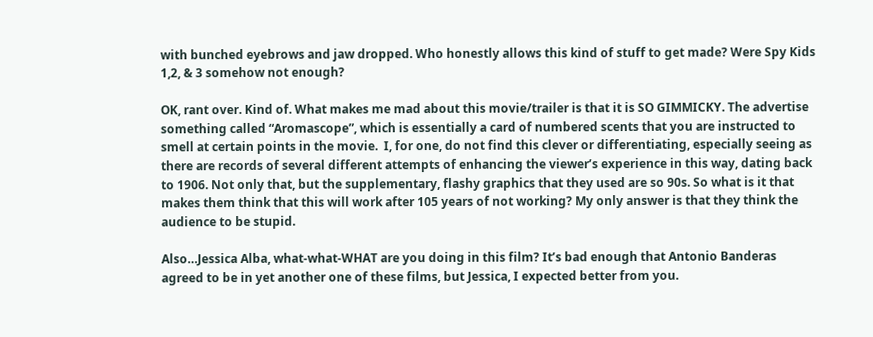with bunched eyebrows and jaw dropped. Who honestly allows this kind of stuff to get made? Were Spy Kids 1,2, & 3 somehow not enough?

OK, rant over. Kind of. What makes me mad about this movie/trailer is that it is SO GIMMICKY. The advertise something called “Aromascope”, which is essentially a card of numbered scents that you are instructed to smell at certain points in the movie.  I, for one, do not find this clever or differentiating, especially seeing as there are records of several different attempts of enhancing the viewer’s experience in this way, dating back to 1906. Not only that, but the supplementary, flashy graphics that they used are so 90s. So what is it that makes them think that this will work after 105 years of not working? My only answer is that they think the audience to be stupid.

Also…Jessica Alba, what-what-WHAT are you doing in this film? It’s bad enough that Antonio Banderas agreed to be in yet another one of these films, but Jessica, I expected better from you.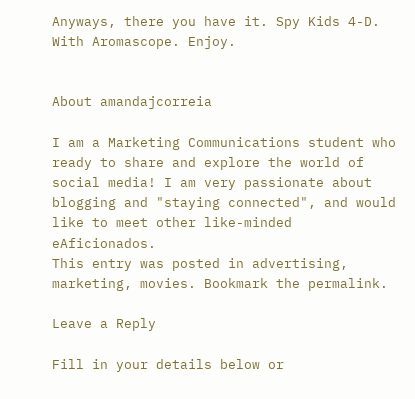Anyways, there you have it. Spy Kids 4-D. With Aromascope. Enjoy.


About amandajcorreia

I am a Marketing Communications student who ready to share and explore the world of social media! I am very passionate about blogging and "staying connected", and would like to meet other like-minded eAficionados.
This entry was posted in advertising, marketing, movies. Bookmark the permalink.

Leave a Reply

Fill in your details below or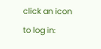click an icon to log in: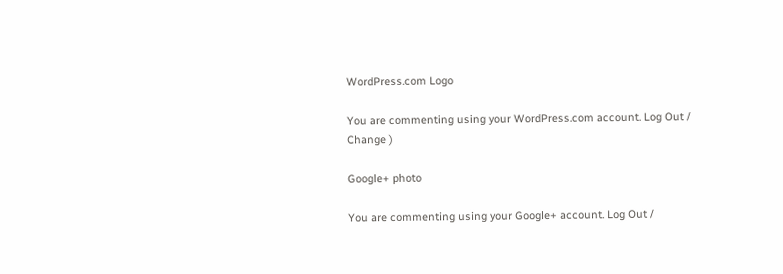WordPress.com Logo

You are commenting using your WordPress.com account. Log Out /  Change )

Google+ photo

You are commenting using your Google+ account. Log Out /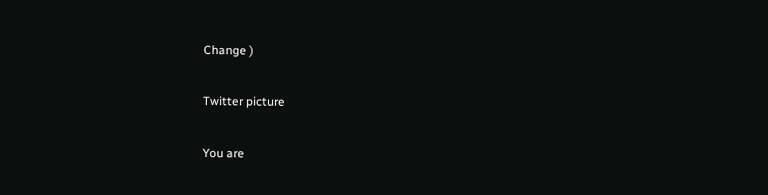Change )

Twitter picture

You are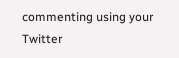commenting using your Twitter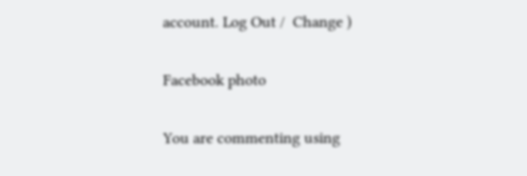account. Log Out /  Change )

Facebook photo

You are commenting using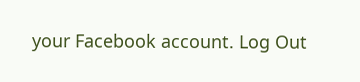your Facebook account. Log Out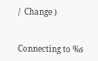/  Change )


Connecting to %s